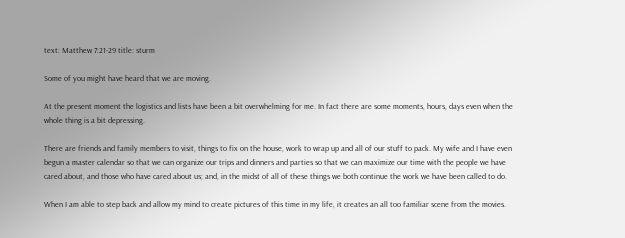text: Matthew 7:21-29 title: sturm

Some of you might have heard that we are moving.

At the present moment the logistics and lists have been a bit overwhelming for me. In fact there are some moments, hours, days even when the whole thing is a bit depressing.

There are friends and family members to visit, things to fix on the house, work to wrap up and all of our stuff to pack. My wife and I have even begun a master calendar so that we can organize our trips and dinners and parties so that we can maximize our time with the people we have cared about, and those who have cared about us; and, in the midst of all of these things we both continue the work we have been called to do.

When I am able to step back and allow my mind to create pictures of this time in my life, it creates an all too familiar scene from the movies.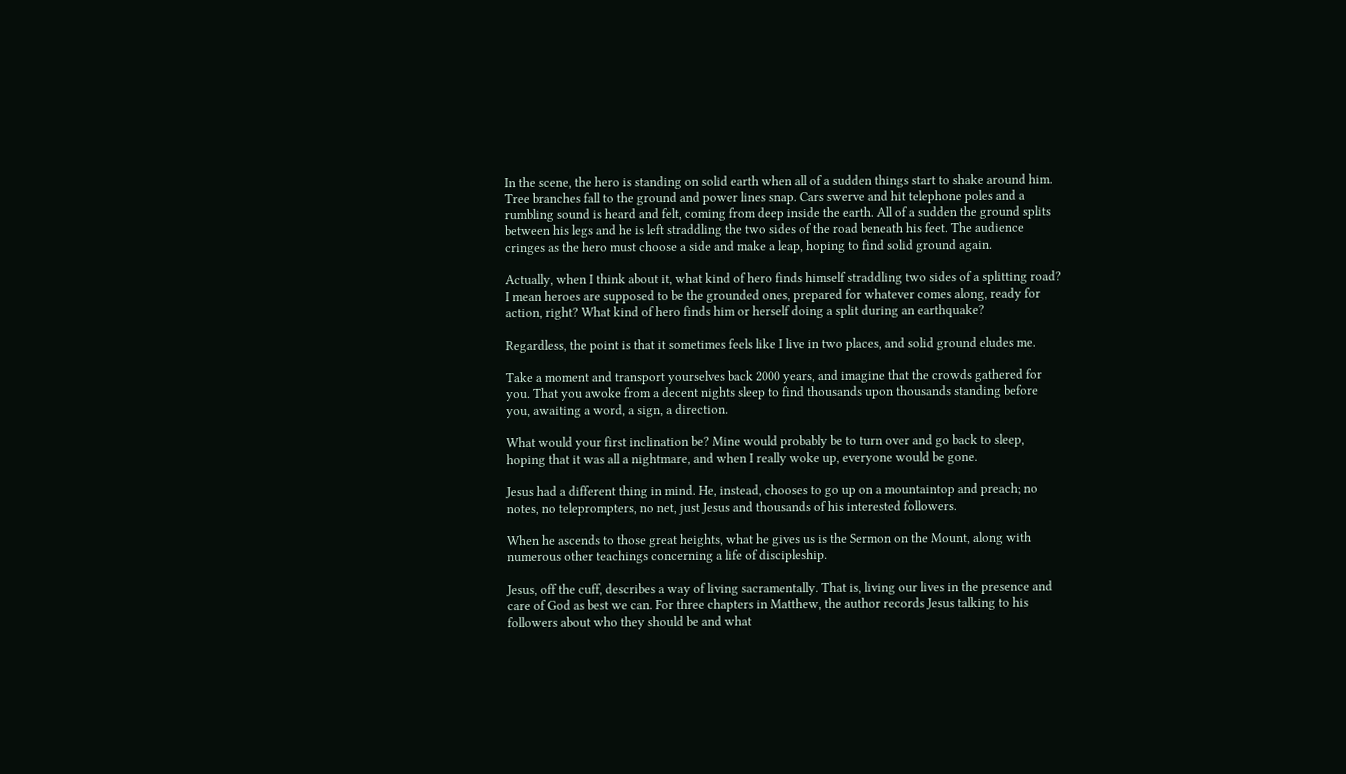In the scene, the hero is standing on solid earth when all of a sudden things start to shake around him. Tree branches fall to the ground and power lines snap. Cars swerve and hit telephone poles and a rumbling sound is heard and felt, coming from deep inside the earth. All of a sudden the ground splits between his legs and he is left straddling the two sides of the road beneath his feet. The audience cringes as the hero must choose a side and make a leap, hoping to find solid ground again.

Actually, when I think about it, what kind of hero finds himself straddling two sides of a splitting road? I mean heroes are supposed to be the grounded ones, prepared for whatever comes along, ready for action, right? What kind of hero finds him or herself doing a split during an earthquake?

Regardless, the point is that it sometimes feels like I live in two places, and solid ground eludes me.

Take a moment and transport yourselves back 2000 years, and imagine that the crowds gathered for you. That you awoke from a decent nights sleep to find thousands upon thousands standing before you, awaiting a word, a sign, a direction.

What would your first inclination be? Mine would probably be to turn over and go back to sleep, hoping that it was all a nightmare, and when I really woke up, everyone would be gone.

Jesus had a different thing in mind. He, instead, chooses to go up on a mountaintop and preach; no notes, no teleprompters, no net, just Jesus and thousands of his interested followers.

When he ascends to those great heights, what he gives us is the Sermon on the Mount, along with numerous other teachings concerning a life of discipleship.

Jesus, off the cuff, describes a way of living sacramentally. That is, living our lives in the presence and care of God as best we can. For three chapters in Matthew, the author records Jesus talking to his followers about who they should be and what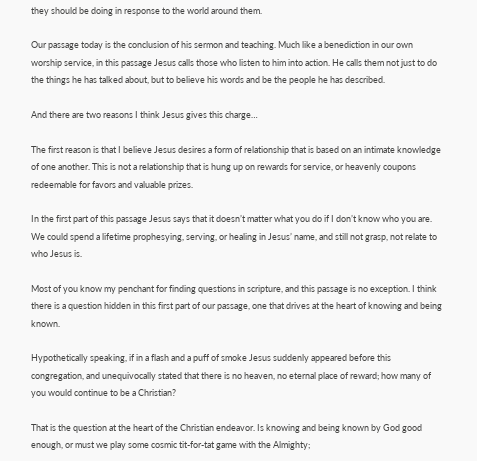they should be doing in response to the world around them.

Our passage today is the conclusion of his sermon and teaching. Much like a benediction in our own worship service, in this passage Jesus calls those who listen to him into action. He calls them not just to do the things he has talked about, but to believe his words and be the people he has described.

And there are two reasons I think Jesus gives this charge…

The first reason is that I believe Jesus desires a form of relationship that is based on an intimate knowledge of one another. This is not a relationship that is hung up on rewards for service, or heavenly coupons redeemable for favors and valuable prizes.

In the first part of this passage Jesus says that it doesn’t matter what you do if I don’t know who you are. We could spend a lifetime prophesying, serving, or healing in Jesus’ name, and still not grasp, not relate to who Jesus is.

Most of you know my penchant for finding questions in scripture, and this passage is no exception. I think there is a question hidden in this first part of our passage, one that drives at the heart of knowing and being known.

Hypothetically speaking, if in a flash and a puff of smoke Jesus suddenly appeared before this congregation, and unequivocally stated that there is no heaven, no eternal place of reward; how many of you would continue to be a Christian?

That is the question at the heart of the Christian endeavor. Is knowing and being known by God good enough, or must we play some cosmic tit-for-tat game with the Almighty;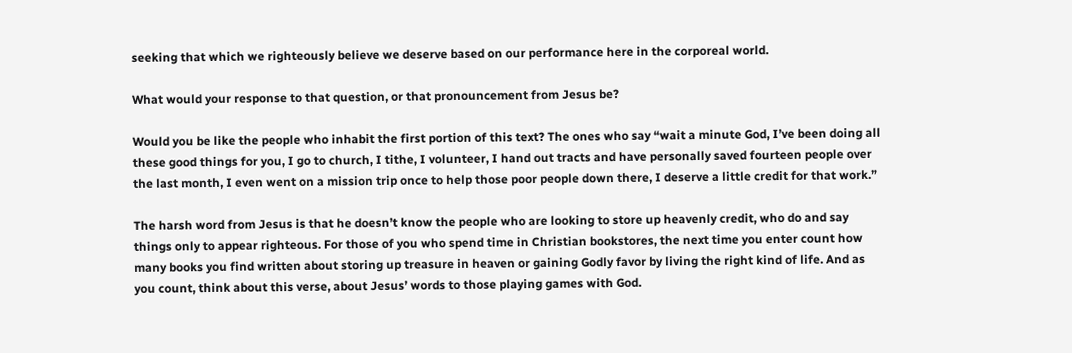seeking that which we righteously believe we deserve based on our performance here in the corporeal world.

What would your response to that question, or that pronouncement from Jesus be?

Would you be like the people who inhabit the first portion of this text? The ones who say “wait a minute God, I’ve been doing all these good things for you, I go to church, I tithe, I volunteer, I hand out tracts and have personally saved fourteen people over the last month, I even went on a mission trip once to help those poor people down there, I deserve a little credit for that work.”

The harsh word from Jesus is that he doesn’t know the people who are looking to store up heavenly credit, who do and say things only to appear righteous. For those of you who spend time in Christian bookstores, the next time you enter count how many books you find written about storing up treasure in heaven or gaining Godly favor by living the right kind of life. And as you count, think about this verse, about Jesus’ words to those playing games with God.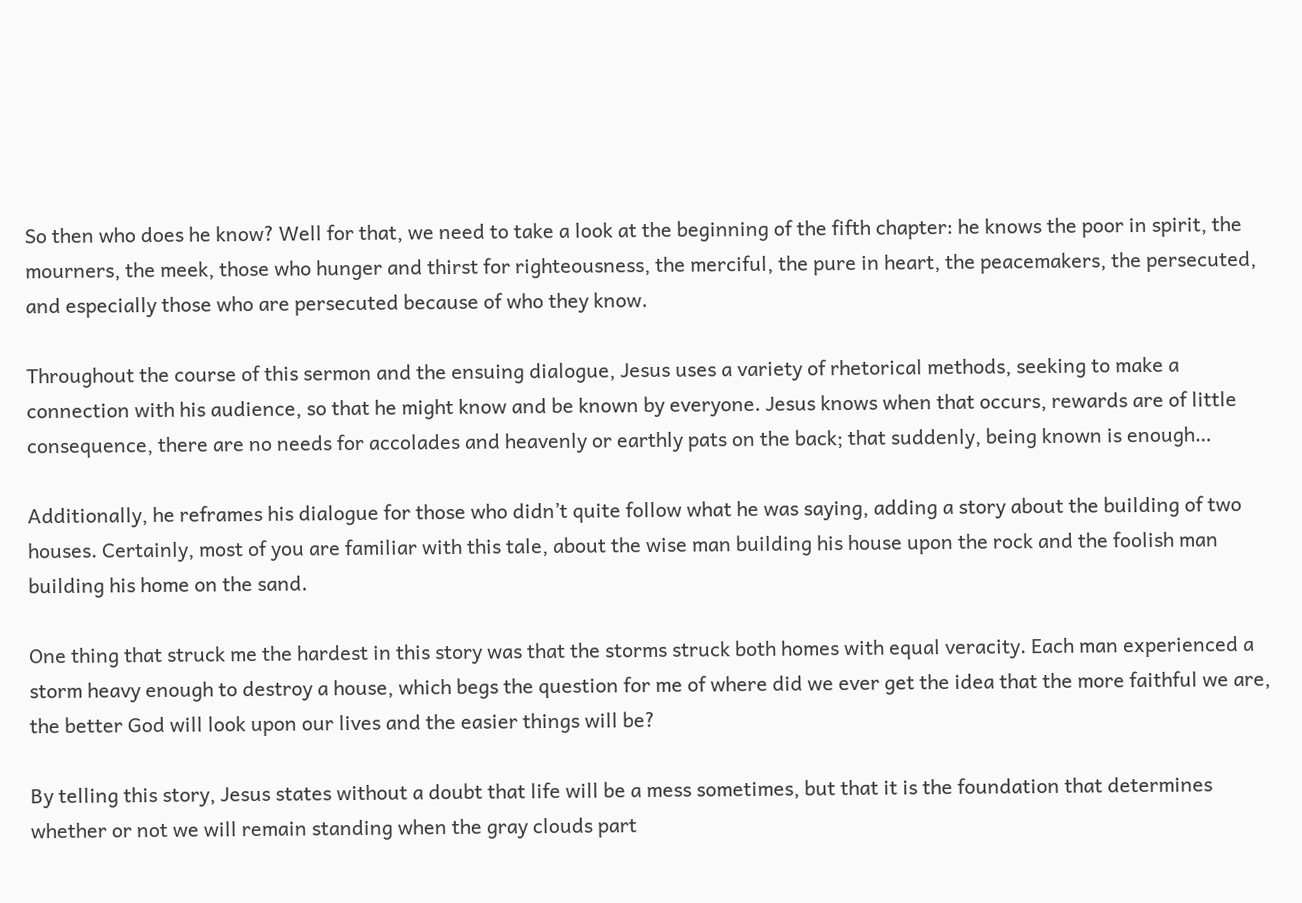So then who does he know? Well for that, we need to take a look at the beginning of the fifth chapter: he knows the poor in spirit, the mourners, the meek, those who hunger and thirst for righteousness, the merciful, the pure in heart, the peacemakers, the persecuted, and especially those who are persecuted because of who they know.

Throughout the course of this sermon and the ensuing dialogue, Jesus uses a variety of rhetorical methods, seeking to make a connection with his audience, so that he might know and be known by everyone. Jesus knows when that occurs, rewards are of little consequence, there are no needs for accolades and heavenly or earthly pats on the back; that suddenly, being known is enough…

Additionally, he reframes his dialogue for those who didn’t quite follow what he was saying, adding a story about the building of two houses. Certainly, most of you are familiar with this tale, about the wise man building his house upon the rock and the foolish man building his home on the sand.

One thing that struck me the hardest in this story was that the storms struck both homes with equal veracity. Each man experienced a storm heavy enough to destroy a house, which begs the question for me of where did we ever get the idea that the more faithful we are, the better God will look upon our lives and the easier things will be?

By telling this story, Jesus states without a doubt that life will be a mess sometimes, but that it is the foundation that determines whether or not we will remain standing when the gray clouds part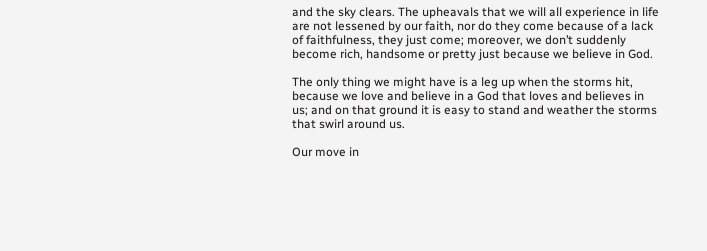and the sky clears. The upheavals that we will all experience in life are not lessened by our faith, nor do they come because of a lack of faithfulness, they just come; moreover, we don’t suddenly become rich, handsome or pretty just because we believe in God.

The only thing we might have is a leg up when the storms hit, because we love and believe in a God that loves and believes in us; and on that ground it is easy to stand and weather the storms that swirl around us.

Our move in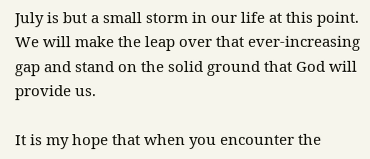July is but a small storm in our life at this point. We will make the leap over that ever-increasing gap and stand on the solid ground that God will provide us.

It is my hope that when you encounter the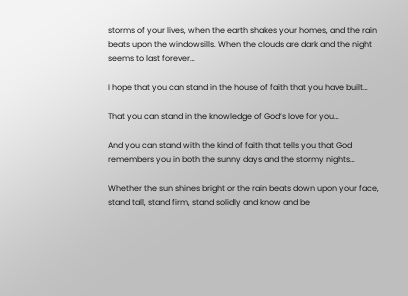storms of your lives, when the earth shakes your homes, and the rain beats upon the windowsills. When the clouds are dark and the night seems to last forever…

I hope that you can stand in the house of faith that you have built…

That you can stand in the knowledge of God’s love for you…

And you can stand with the kind of faith that tells you that God remembers you in both the sunny days and the stormy nights…

Whether the sun shines bright or the rain beats down upon your face, stand tall, stand firm, stand solidly and know and be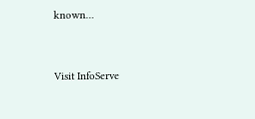known…



Visit InfoServe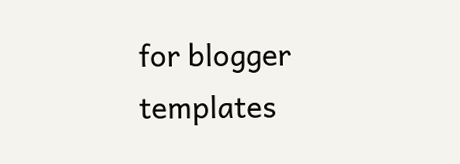for blogger templates